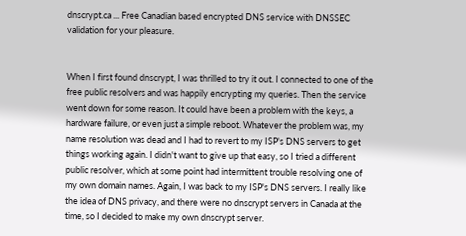dnscrypt.ca ... Free Canadian based encrypted DNS service with DNSSEC validation for your pleasure.


When I first found dnscrypt, I was thrilled to try it out. I connected to one of the free public resolvers and was happily encrypting my queries. Then the service went down for some reason. It could have been a problem with the keys, a hardware failure, or even just a simple reboot. Whatever the problem was, my name resolution was dead and I had to revert to my ISP's DNS servers to get things working again. I didn't want to give up that easy, so I tried a different public resolver, which at some point had intermittent trouble resolving one of my own domain names. Again, I was back to my ISP's DNS servers. I really like the idea of DNS privacy, and there were no dnscrypt servers in Canada at the time, so I decided to make my own dnscrypt server.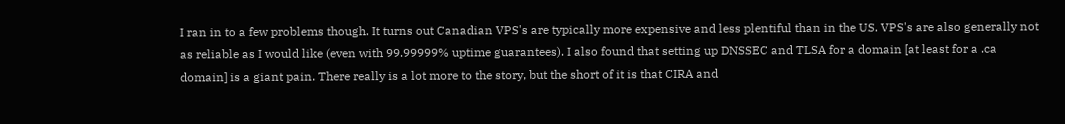I ran in to a few problems though. It turns out Canadian VPS's are typically more expensive and less plentiful than in the US. VPS's are also generally not as reliable as I would like (even with 99.99999% uptime guarantees). I also found that setting up DNSSEC and TLSA for a domain [at least for a .ca domain] is a giant pain. There really is a lot more to the story, but the short of it is that CIRA and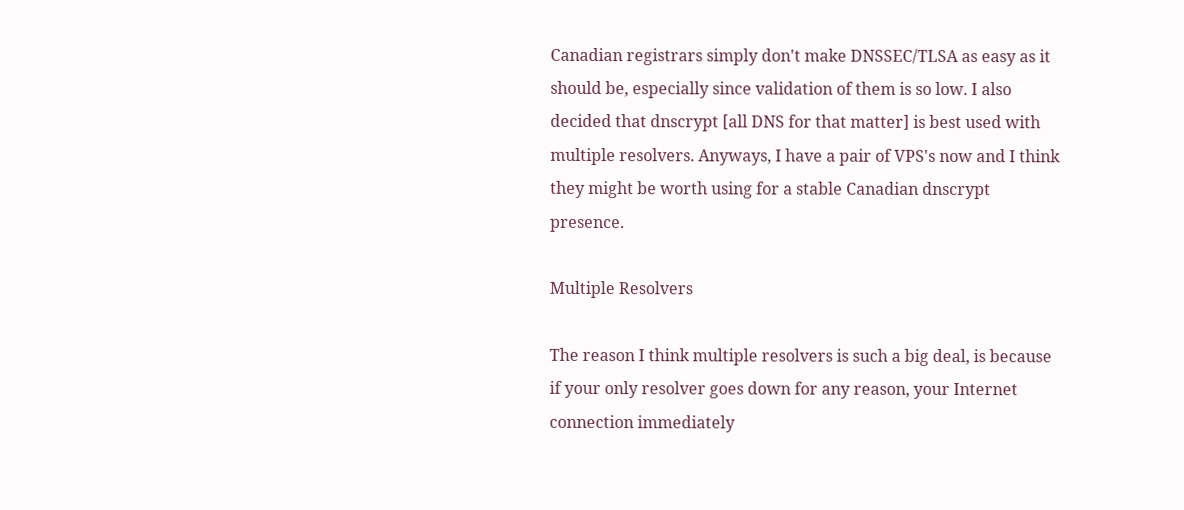Canadian registrars simply don't make DNSSEC/TLSA as easy as it should be, especially since validation of them is so low. I also decided that dnscrypt [all DNS for that matter] is best used with multiple resolvers. Anyways, I have a pair of VPS's now and I think they might be worth using for a stable Canadian dnscrypt presence.

Multiple Resolvers

The reason I think multiple resolvers is such a big deal, is because if your only resolver goes down for any reason, your Internet connection immediately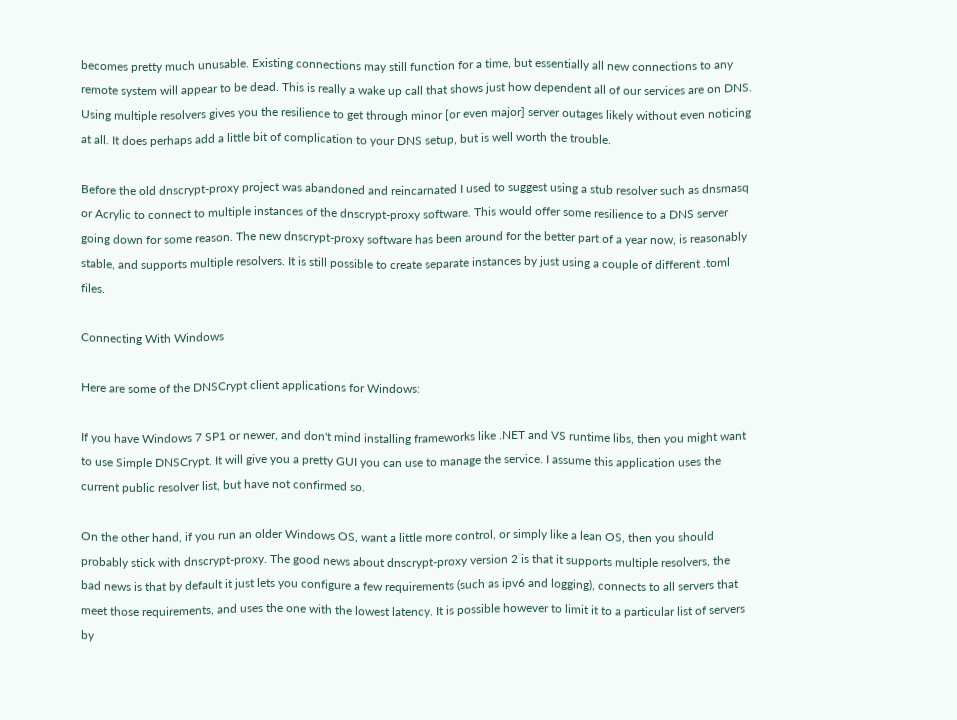becomes pretty much unusable. Existing connections may still function for a time, but essentially all new connections to any remote system will appear to be dead. This is really a wake up call that shows just how dependent all of our services are on DNS. Using multiple resolvers gives you the resilience to get through minor [or even major] server outages likely without even noticing at all. It does perhaps add a little bit of complication to your DNS setup, but is well worth the trouble.

Before the old dnscrypt-proxy project was abandoned and reincarnated I used to suggest using a stub resolver such as dnsmasq or Acrylic to connect to multiple instances of the dnscrypt-proxy software. This would offer some resilience to a DNS server going down for some reason. The new dnscrypt-proxy software has been around for the better part of a year now, is reasonably stable, and supports multiple resolvers. It is still possible to create separate instances by just using a couple of different .toml files.

Connecting With Windows

Here are some of the DNSCrypt client applications for Windows:

If you have Windows 7 SP1 or newer, and don't mind installing frameworks like .NET and VS runtime libs, then you might want to use Simple DNSCrypt. It will give you a pretty GUI you can use to manage the service. I assume this application uses the current public resolver list, but have not confirmed so.

On the other hand, if you run an older Windows OS, want a little more control, or simply like a lean OS, then you should probably stick with dnscrypt-proxy. The good news about dnscrypt-proxy version 2 is that it supports multiple resolvers, the bad news is that by default it just lets you configure a few requirements (such as ipv6 and logging), connects to all servers that meet those requirements, and uses the one with the lowest latency. It is possible however to limit it to a particular list of servers by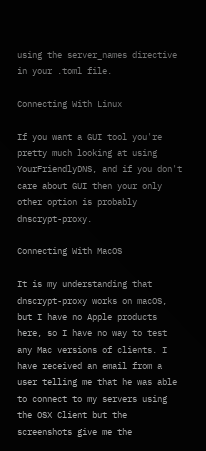using the server_names directive in your .toml file.

Connecting With Linux

If you want a GUI tool you're pretty much looking at using YourFriendlyDNS, and if you don't care about GUI then your only other option is probably dnscrypt-proxy.

Connecting With MacOS

It is my understanding that dnscrypt-proxy works on macOS, but I have no Apple products here, so I have no way to test any Mac versions of clients. I have received an email from a user telling me that he was able to connect to my servers using the OSX Client but the screenshots give me the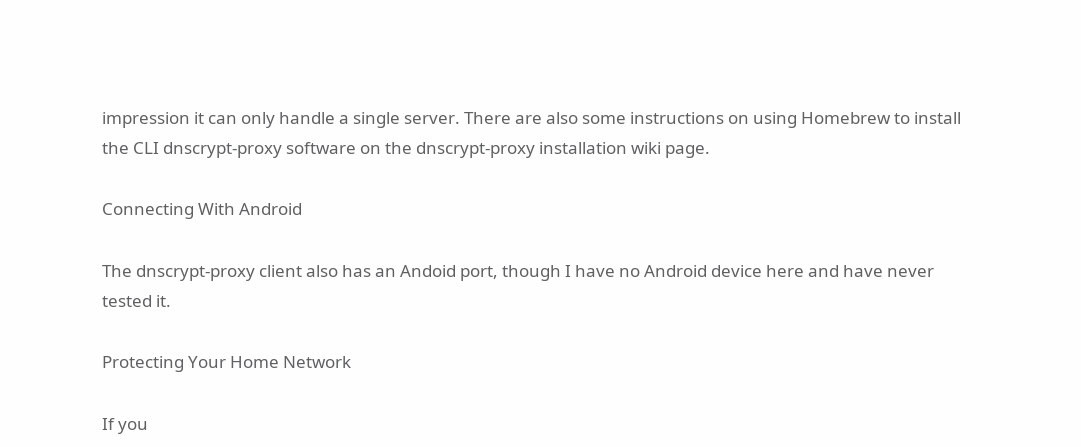impression it can only handle a single server. There are also some instructions on using Homebrew to install the CLI dnscrypt-proxy software on the dnscrypt-proxy installation wiki page.

Connecting With Android

The dnscrypt-proxy client also has an Andoid port, though I have no Android device here and have never tested it.

Protecting Your Home Network

If you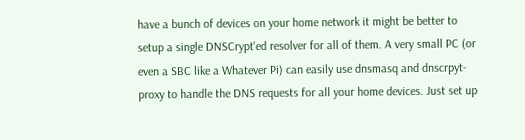have a bunch of devices on your home network it might be better to setup a single DNSCrypt'ed resolver for all of them. A very small PC (or even a SBC like a Whatever Pi) can easily use dnsmasq and dnscrpyt-proxy to handle the DNS requests for all your home devices. Just set up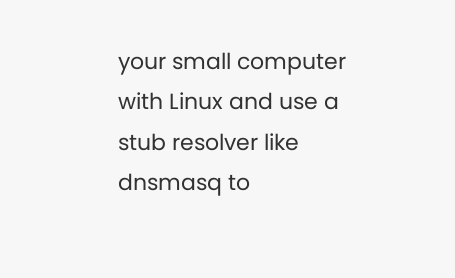your small computer with Linux and use a stub resolver like dnsmasq to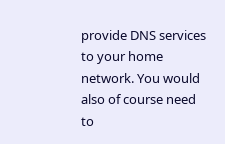provide DNS services to your home network. You would also of course need to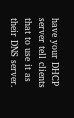have your DHCP server tell clients that to use it as their DNS server.